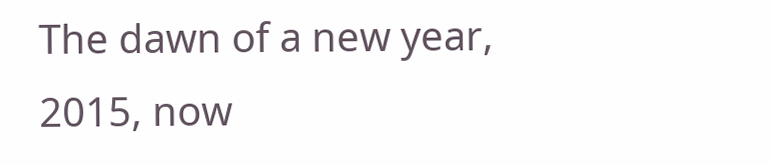The dawn of a new year, 2015, now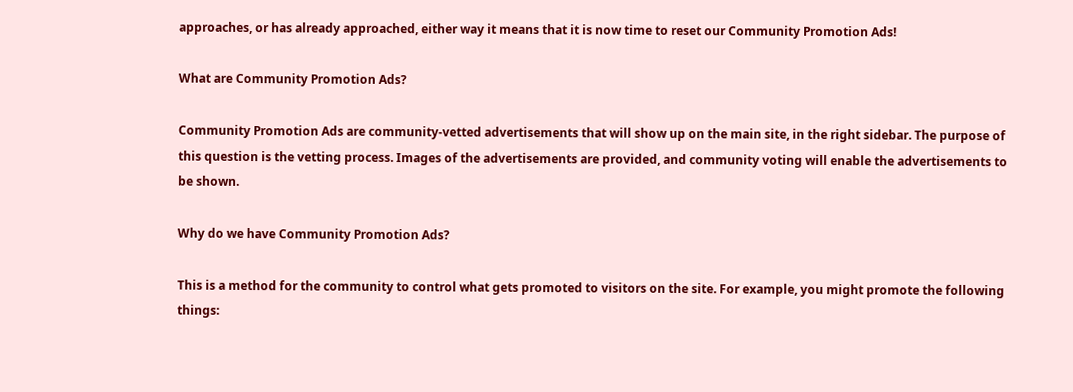approaches, or has already approached, either way it means that it is now time to reset our Community Promotion Ads!

What are Community Promotion Ads?

Community Promotion Ads are community-vetted advertisements that will show up on the main site, in the right sidebar. The purpose of this question is the vetting process. Images of the advertisements are provided, and community voting will enable the advertisements to be shown.

Why do we have Community Promotion Ads?

This is a method for the community to control what gets promoted to visitors on the site. For example, you might promote the following things: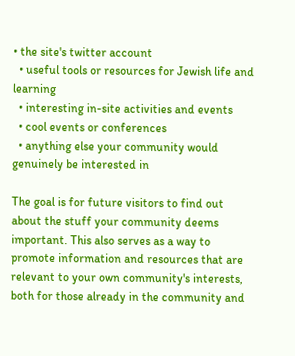• the site's twitter account
  • useful tools or resources for Jewish life and learning
  • interesting in-site activities and events
  • cool events or conferences
  • anything else your community would genuinely be interested in

The goal is for future visitors to find out about the stuff your community deems important. This also serves as a way to promote information and resources that are relevant to your own community's interests, both for those already in the community and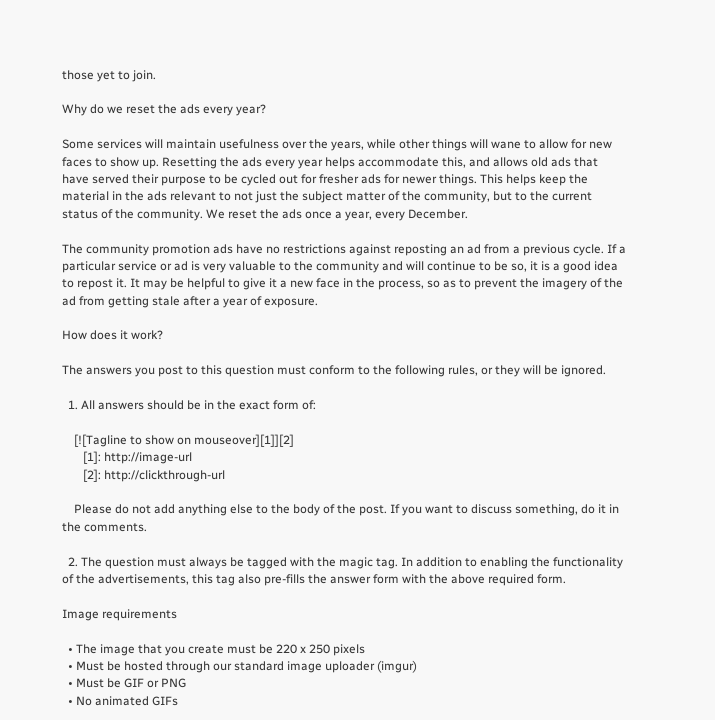those yet to join.

Why do we reset the ads every year?

Some services will maintain usefulness over the years, while other things will wane to allow for new faces to show up. Resetting the ads every year helps accommodate this, and allows old ads that have served their purpose to be cycled out for fresher ads for newer things. This helps keep the material in the ads relevant to not just the subject matter of the community, but to the current status of the community. We reset the ads once a year, every December.

The community promotion ads have no restrictions against reposting an ad from a previous cycle. If a particular service or ad is very valuable to the community and will continue to be so, it is a good idea to repost it. It may be helpful to give it a new face in the process, so as to prevent the imagery of the ad from getting stale after a year of exposure.

How does it work?

The answers you post to this question must conform to the following rules, or they will be ignored.

  1. All answers should be in the exact form of:

    [![Tagline to show on mouseover][1]][2]
       [1]: http://image-url
       [2]: http://clickthrough-url

    Please do not add anything else to the body of the post. If you want to discuss something, do it in the comments.

  2. The question must always be tagged with the magic tag. In addition to enabling the functionality of the advertisements, this tag also pre-fills the answer form with the above required form.

Image requirements

  • The image that you create must be 220 x 250 pixels
  • Must be hosted through our standard image uploader (imgur)
  • Must be GIF or PNG
  • No animated GIFs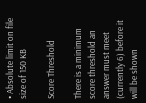• Absolute limit on file size of 150 KB

Score Threshold

There is a minimum score threshold an answer must meet (currently 6) before it will be shown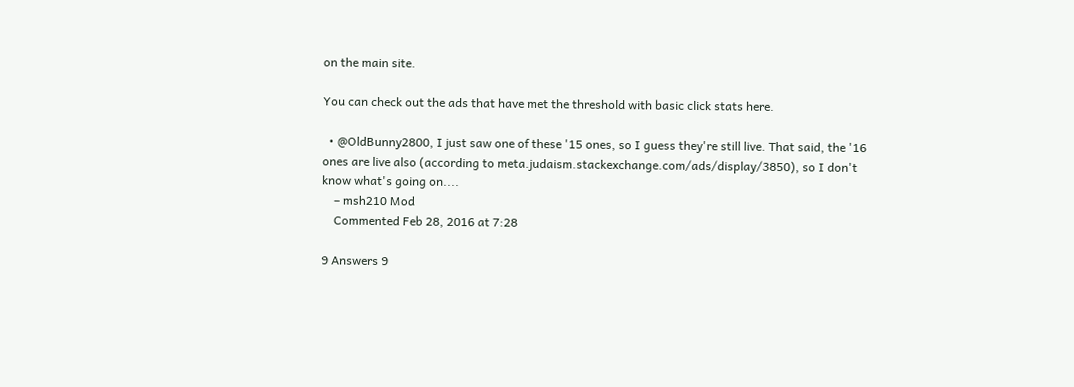on the main site.

You can check out the ads that have met the threshold with basic click stats here.

  • @OldBunny2800, I just saw one of these '15 ones, so I guess they're still live. That said, the '16 ones are live also (according to meta.judaism.stackexchange.com/ads/display/3850), so I don't know what's going on....
    – msh210 Mod
    Commented Feb 28, 2016 at 7:28

9 Answers 9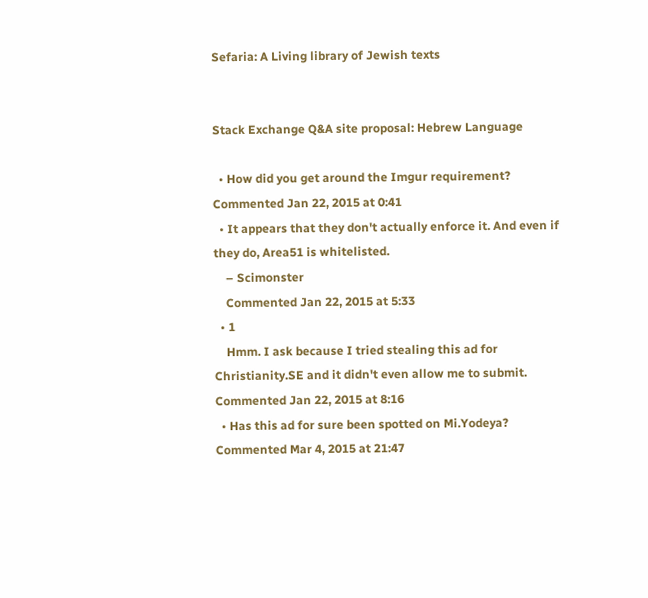Sefaria: A Living library of Jewish texts


Stack Exchange Q&A site proposal: Hebrew Language

  • How did you get around the Imgur requirement? Commented Jan 22, 2015 at 0:41
  • It appears that they don't actually enforce it. And even if they do, Area51 is whitelisted.
    – Scimonster
    Commented Jan 22, 2015 at 5:33
  • 1
    Hmm. I ask because I tried stealing this ad for Christianity.SE and it didn't even allow me to submit. Commented Jan 22, 2015 at 8:16
  • Has this ad for sure been spotted on Mi.Yodeya? Commented Mar 4, 2015 at 21:47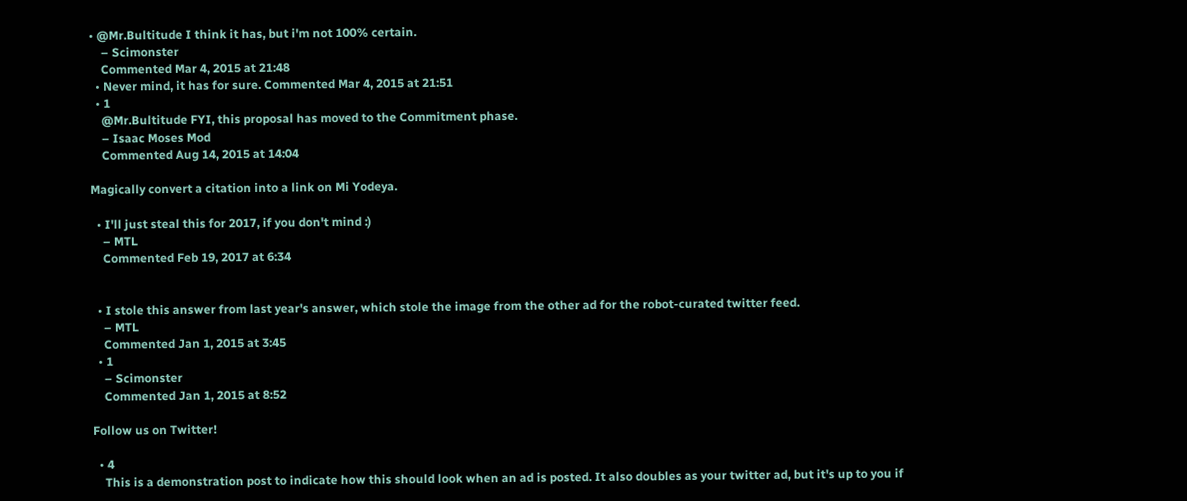• @Mr.Bultitude I think it has, but i'm not 100% certain.
    – Scimonster
    Commented Mar 4, 2015 at 21:48
  • Never mind, it has for sure. Commented Mar 4, 2015 at 21:51
  • 1
    @Mr.Bultitude FYI, this proposal has moved to the Commitment phase.
    – Isaac Moses Mod
    Commented Aug 14, 2015 at 14:04

Magically convert a citation into a link on Mi Yodeya.

  • I'll just steal this for 2017, if you don't mind :)
    – MTL
    Commented Feb 19, 2017 at 6:34


  • I stole this answer from last year's answer, which stole the image from the other ad for the robot-curated twitter feed.
    – MTL
    Commented Jan 1, 2015 at 3:45
  • 1
    – Scimonster
    Commented Jan 1, 2015 at 8:52

Follow us on Twitter!

  • 4
    This is a demonstration post to indicate how this should look when an ad is posted. It also doubles as your twitter ad, but it's up to you if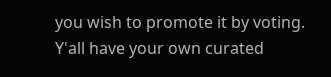you wish to promote it by voting. Y'all have your own curated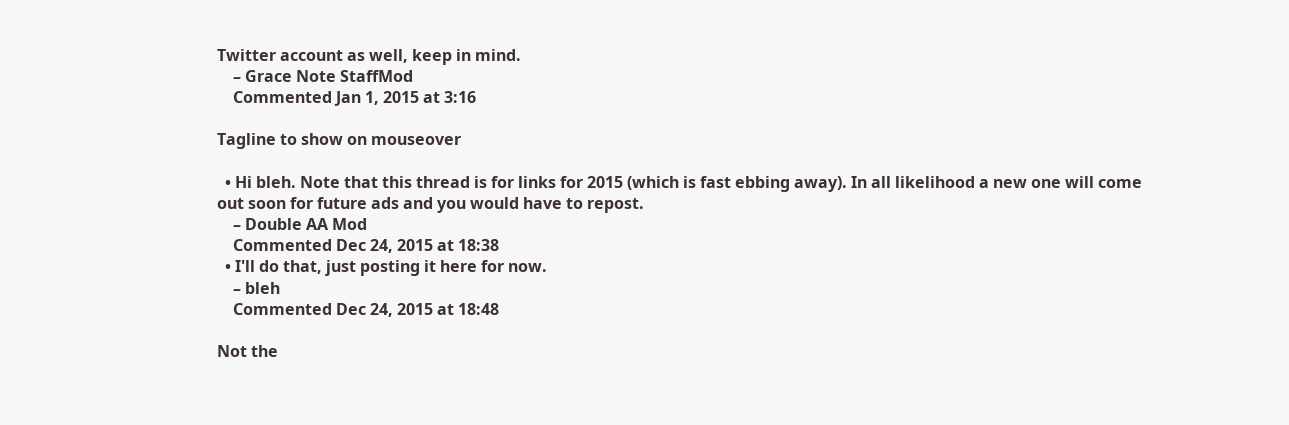Twitter account as well, keep in mind.
    – Grace Note StaffMod
    Commented Jan 1, 2015 at 3:16

Tagline to show on mouseover

  • Hi bleh. Note that this thread is for links for 2015 (which is fast ebbing away). In all likelihood a new one will come out soon for future ads and you would have to repost.
    – Double AA Mod
    Commented Dec 24, 2015 at 18:38
  • I'll do that, just posting it here for now.
    – bleh
    Commented Dec 24, 2015 at 18:48

Not the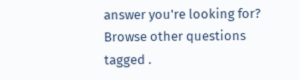answer you're looking for? Browse other questions tagged .